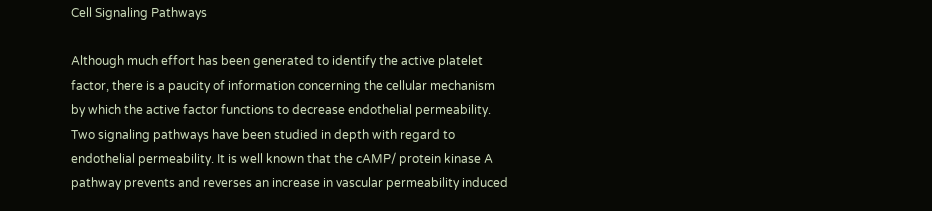Cell Signaling Pathways

Although much effort has been generated to identify the active platelet factor, there is a paucity of information concerning the cellular mechanism by which the active factor functions to decrease endothelial permeability. Two signaling pathways have been studied in depth with regard to endothelial permeability. It is well known that the cAMP/ protein kinase A pathway prevents and reverses an increase in vascular permeability induced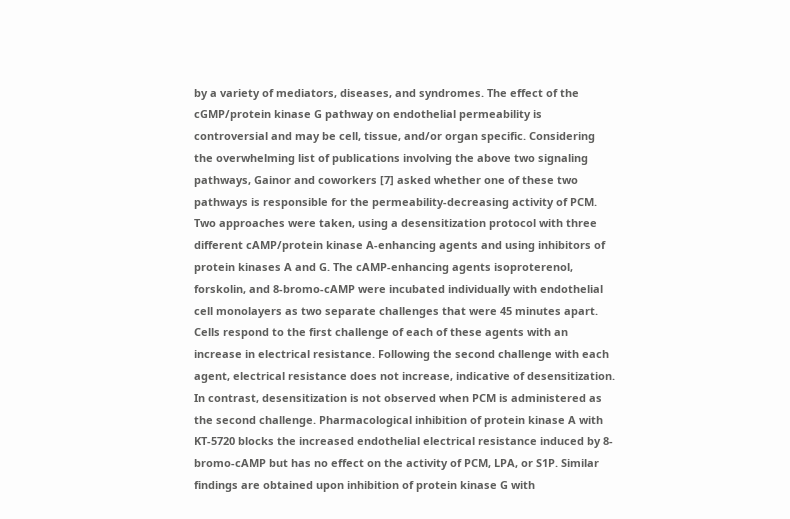by a variety of mediators, diseases, and syndromes. The effect of the cGMP/protein kinase G pathway on endothelial permeability is controversial and may be cell, tissue, and/or organ specific. Considering the overwhelming list of publications involving the above two signaling pathways, Gainor and coworkers [7] asked whether one of these two pathways is responsible for the permeability-decreasing activity of PCM. Two approaches were taken, using a desensitization protocol with three different cAMP/protein kinase A-enhancing agents and using inhibitors of protein kinases A and G. The cAMP-enhancing agents isoproterenol, forskolin, and 8-bromo-cAMP were incubated individually with endothelial cell monolayers as two separate challenges that were 45 minutes apart. Cells respond to the first challenge of each of these agents with an increase in electrical resistance. Following the second challenge with each agent, electrical resistance does not increase, indicative of desensitization. In contrast, desensitization is not observed when PCM is administered as the second challenge. Pharmacological inhibition of protein kinase A with KT-5720 blocks the increased endothelial electrical resistance induced by 8-bromo-cAMP but has no effect on the activity of PCM, LPA, or S1P. Similar findings are obtained upon inhibition of protein kinase G with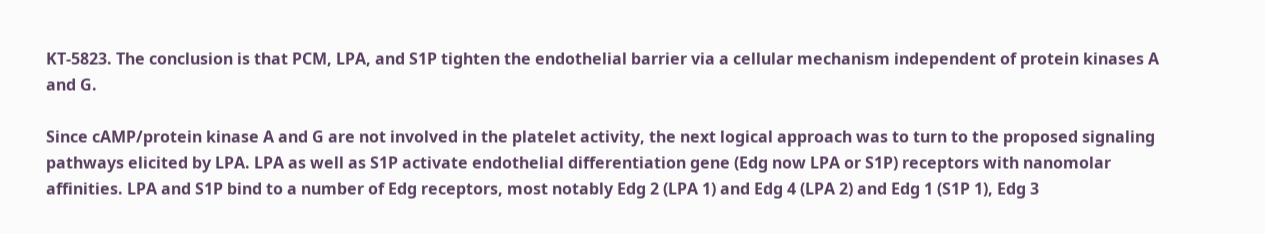KT-5823. The conclusion is that PCM, LPA, and S1P tighten the endothelial barrier via a cellular mechanism independent of protein kinases A and G.

Since cAMP/protein kinase A and G are not involved in the platelet activity, the next logical approach was to turn to the proposed signaling pathways elicited by LPA. LPA as well as S1P activate endothelial differentiation gene (Edg now LPA or S1P) receptors with nanomolar affinities. LPA and S1P bind to a number of Edg receptors, most notably Edg 2 (LPA 1) and Edg 4 (LPA 2) and Edg 1 (S1P 1), Edg 3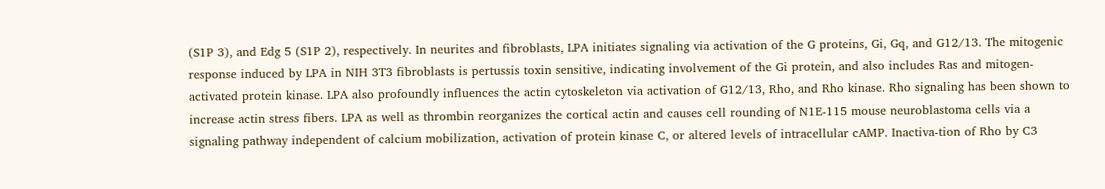(S1P 3), and Edg 5 (S1P 2), respectively. In neurites and fibroblasts, LPA initiates signaling via activation of the G proteins, Gi, Gq, and G12/13. The mitogenic response induced by LPA in NIH 3T3 fibroblasts is pertussis toxin sensitive, indicating involvement of the Gi protein, and also includes Ras and mitogen-activated protein kinase. LPA also profoundly influences the actin cytoskeleton via activation of G12/13, Rho, and Rho kinase. Rho signaling has been shown to increase actin stress fibers. LPA as well as thrombin reorganizes the cortical actin and causes cell rounding of N1E-115 mouse neuroblastoma cells via a signaling pathway independent of calcium mobilization, activation of protein kinase C, or altered levels of intracellular cAMP. Inactiva-tion of Rho by C3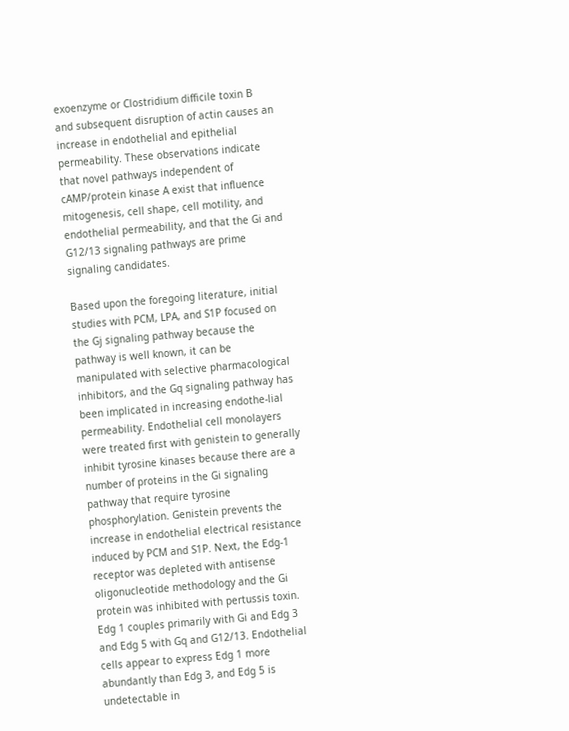exoenzyme or Clostridium difficile toxin B and subsequent disruption of actin causes an increase in endothelial and epithelial permeability. These observations indicate that novel pathways independent of cAMP/protein kinase A exist that influence mitogenesis, cell shape, cell motility, and endothelial permeability, and that the Gi and G12/13 signaling pathways are prime signaling candidates.

Based upon the foregoing literature, initial studies with PCM, LPA, and S1P focused on the Gj signaling pathway because the pathway is well known, it can be manipulated with selective pharmacological inhibitors, and the Gq signaling pathway has been implicated in increasing endothe-lial permeability. Endothelial cell monolayers were treated first with genistein to generally inhibit tyrosine kinases because there are a number of proteins in the Gi signaling pathway that require tyrosine phosphorylation. Genistein prevents the increase in endothelial electrical resistance induced by PCM and S1P. Next, the Edg-1 receptor was depleted with antisense oligonucleotide methodology and the Gi protein was inhibited with pertussis toxin. Edg 1 couples primarily with Gi and Edg 3 and Edg 5 with Gq and G12/13. Endothelial cells appear to express Edg 1 more abundantly than Edg 3, and Edg 5 is undetectable in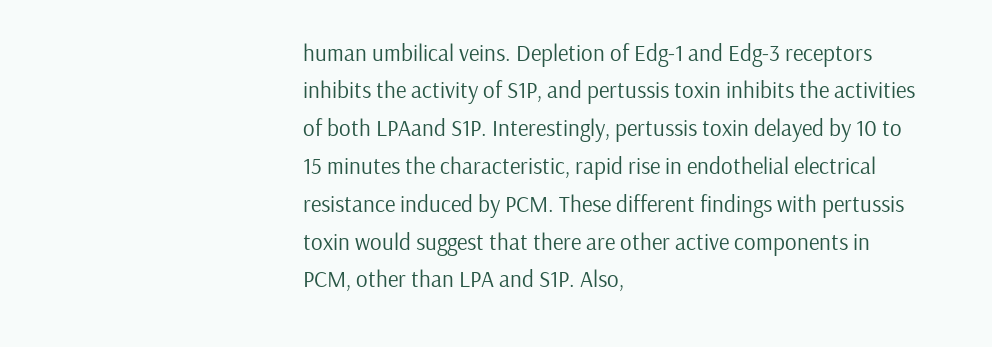human umbilical veins. Depletion of Edg-1 and Edg-3 receptors inhibits the activity of S1P, and pertussis toxin inhibits the activities of both LPAand S1P. Interestingly, pertussis toxin delayed by 10 to 15 minutes the characteristic, rapid rise in endothelial electrical resistance induced by PCM. These different findings with pertussis toxin would suggest that there are other active components in PCM, other than LPA and S1P. Also,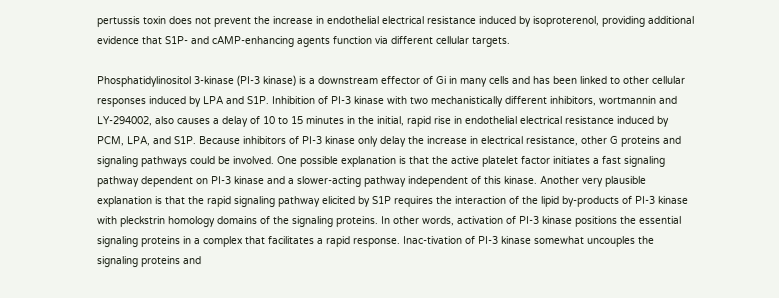pertussis toxin does not prevent the increase in endothelial electrical resistance induced by isoproterenol, providing additional evidence that S1P- and cAMP-enhancing agents function via different cellular targets.

Phosphatidylinositol 3-kinase (PI-3 kinase) is a downstream effector of Gi in many cells and has been linked to other cellular responses induced by LPA and S1P. Inhibition of PI-3 kinase with two mechanistically different inhibitors, wortmannin and LY-294002, also causes a delay of 10 to 15 minutes in the initial, rapid rise in endothelial electrical resistance induced by PCM, LPA, and S1P. Because inhibitors of PI-3 kinase only delay the increase in electrical resistance, other G proteins and signaling pathways could be involved. One possible explanation is that the active platelet factor initiates a fast signaling pathway dependent on PI-3 kinase and a slower-acting pathway independent of this kinase. Another very plausible explanation is that the rapid signaling pathway elicited by S1P requires the interaction of the lipid by-products of PI-3 kinase with pleckstrin homology domains of the signaling proteins. In other words, activation of PI-3 kinase positions the essential signaling proteins in a complex that facilitates a rapid response. Inac-tivation of PI-3 kinase somewhat uncouples the signaling proteins and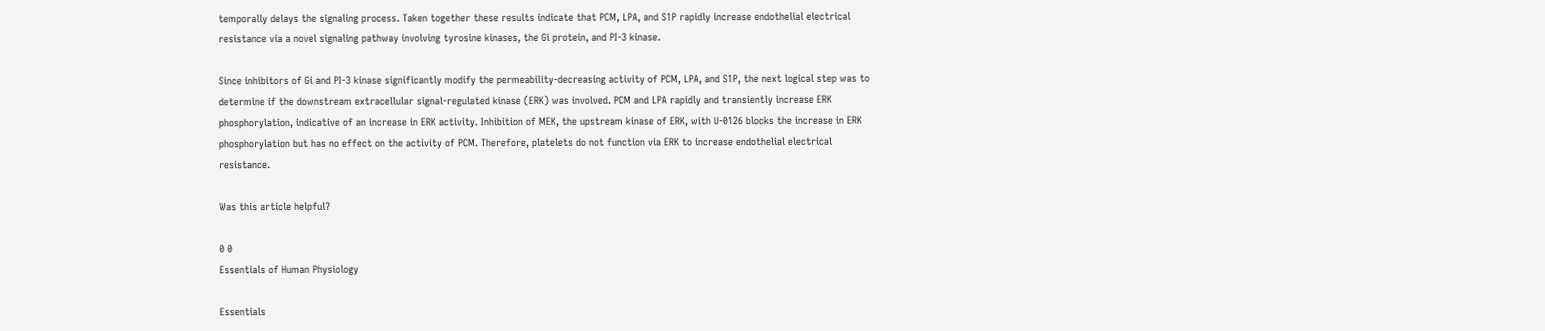temporally delays the signaling process. Taken together these results indicate that PCM, LPA, and S1P rapidly increase endothelial electrical resistance via a novel signaling pathway involving tyrosine kinases, the Gi protein, and PI-3 kinase.

Since inhibitors of Gi and PI-3 kinase significantly modify the permeability-decreasing activity of PCM, LPA, and S1P, the next logical step was to determine if the downstream extracellular signal-regulated kinase (ERK) was involved. PCM and LPA rapidly and transiently increase ERK phosphorylation, indicative of an increase in ERK activity. Inhibition of MEK, the upstream kinase of ERK, with U-0126 blocks the increase in ERK phosphorylation but has no effect on the activity of PCM. Therefore, platelets do not function via ERK to increase endothelial electrical resistance.

Was this article helpful?

0 0
Essentials of Human Physiology

Essentials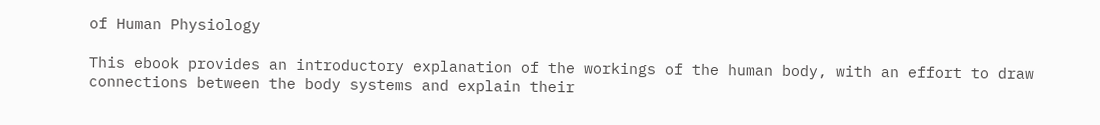of Human Physiology

This ebook provides an introductory explanation of the workings of the human body, with an effort to draw connections between the body systems and explain their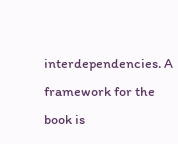interdependencies. A framework for the book is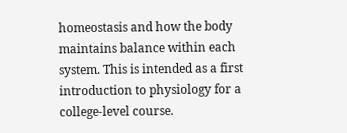homeostasis and how the body maintains balance within each system. This is intended as a first introduction to physiology for a college-level course.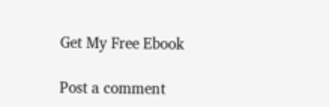Get My Free Ebook

Post a comment